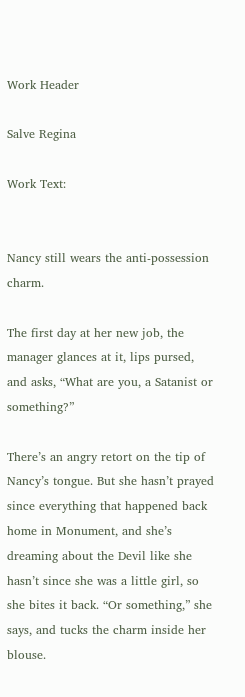Work Header

Salve Regina

Work Text:


Nancy still wears the anti-possession charm.

The first day at her new job, the manager glances at it, lips pursed, and asks, “What are you, a Satanist or something?”

There’s an angry retort on the tip of Nancy’s tongue. But she hasn’t prayed since everything that happened back home in Monument, and she’s dreaming about the Devil like she hasn’t since she was a little girl, so she bites it back. “Or something,” she says, and tucks the charm inside her blouse.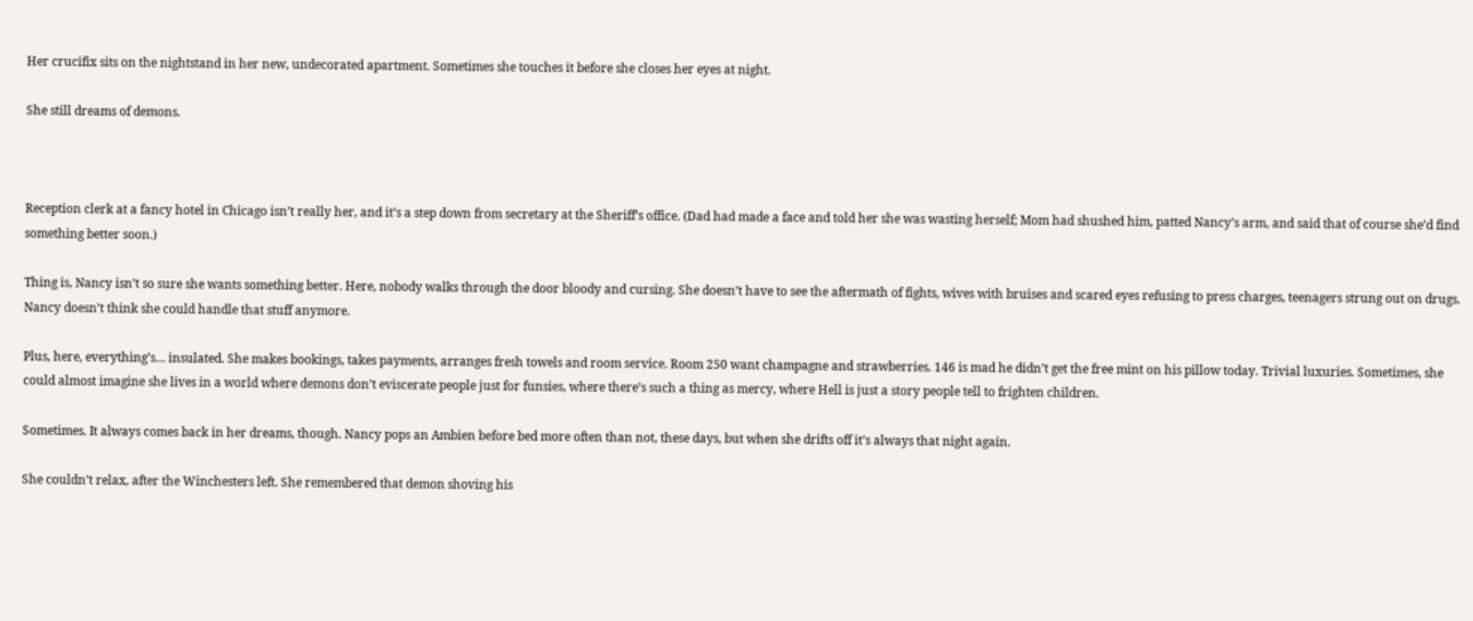Her crucifix sits on the nightstand in her new, undecorated apartment. Sometimes she touches it before she closes her eyes at night.

She still dreams of demons.



Reception clerk at a fancy hotel in Chicago isn’t really her, and it’s a step down from secretary at the Sheriff’s office. (Dad had made a face and told her she was wasting herself; Mom had shushed him, patted Nancy’s arm, and said that of course she’d find something better soon.)

Thing is, Nancy isn’t so sure she wants something better. Here, nobody walks through the door bloody and cursing. She doesn’t have to see the aftermath of fights, wives with bruises and scared eyes refusing to press charges, teenagers strung out on drugs. Nancy doesn’t think she could handle that stuff anymore.

Plus, here, everything’s… insulated. She makes bookings, takes payments, arranges fresh towels and room service. Room 250 want champagne and strawberries. 146 is mad he didn’t get the free mint on his pillow today. Trivial luxuries. Sometimes, she could almost imagine she lives in a world where demons don’t eviscerate people just for funsies, where there’s such a thing as mercy, where Hell is just a story people tell to frighten children.

Sometimes. It always comes back in her dreams, though. Nancy pops an Ambien before bed more often than not, these days, but when she drifts off it’s always that night again.

She couldn’t relax, after the Winchesters left. She remembered that demon shoving his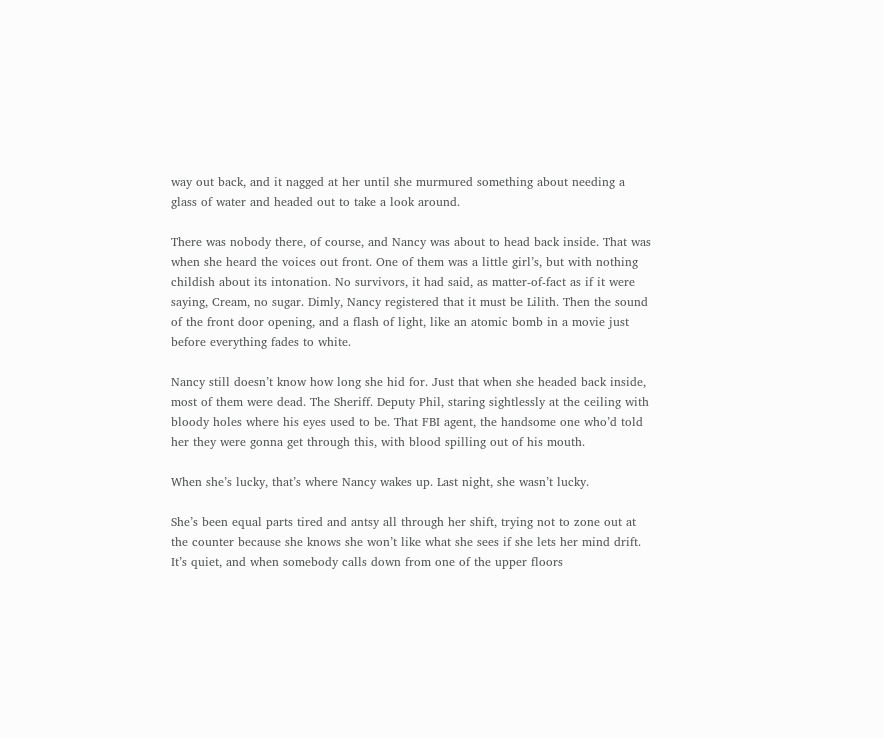way out back, and it nagged at her until she murmured something about needing a glass of water and headed out to take a look around.

There was nobody there, of course, and Nancy was about to head back inside. That was when she heard the voices out front. One of them was a little girl’s, but with nothing childish about its intonation. No survivors, it had said, as matter-of-fact as if it were saying, Cream, no sugar. Dimly, Nancy registered that it must be Lilith. Then the sound of the front door opening, and a flash of light, like an atomic bomb in a movie just before everything fades to white.

Nancy still doesn’t know how long she hid for. Just that when she headed back inside, most of them were dead. The Sheriff. Deputy Phil, staring sightlessly at the ceiling with bloody holes where his eyes used to be. That FBI agent, the handsome one who’d told her they were gonna get through this, with blood spilling out of his mouth.

When she’s lucky, that’s where Nancy wakes up. Last night, she wasn’t lucky.

She’s been equal parts tired and antsy all through her shift, trying not to zone out at the counter because she knows she won’t like what she sees if she lets her mind drift. It’s quiet, and when somebody calls down from one of the upper floors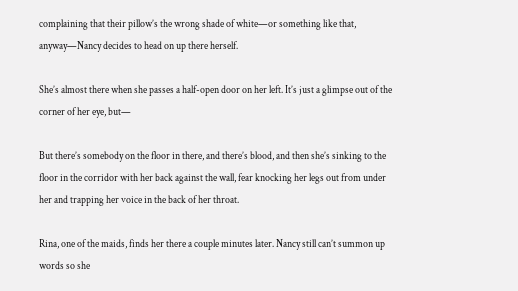complaining that their pillow’s the wrong shade of white—or something like that, anyway—Nancy decides to head on up there herself.

She’s almost there when she passes a half-open door on her left. It’s just a glimpse out of the corner of her eye, but—

But there’s somebody on the floor in there, and there’s blood, and then she’s sinking to the floor in the corridor with her back against the wall, fear knocking her legs out from under her and trapping her voice in the back of her throat.

Rina, one of the maids, finds her there a couple minutes later. Nancy still can’t summon up words so she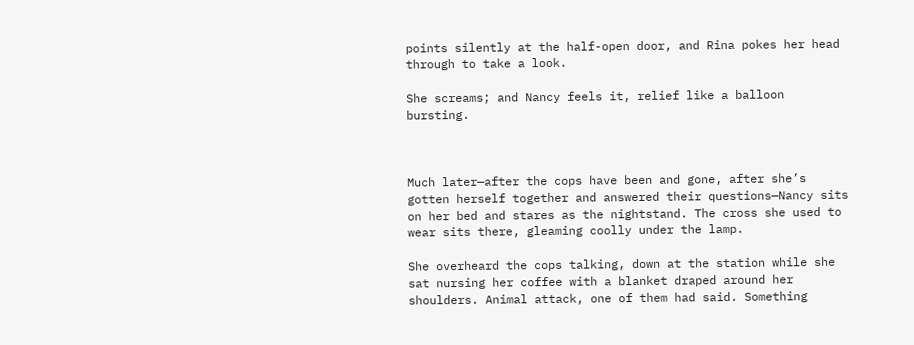points silently at the half-open door, and Rina pokes her head through to take a look.

She screams; and Nancy feels it, relief like a balloon bursting.



Much later—after the cops have been and gone, after she’s gotten herself together and answered their questions—Nancy sits on her bed and stares as the nightstand. The cross she used to wear sits there, gleaming coolly under the lamp.

She overheard the cops talking, down at the station while she sat nursing her coffee with a blanket draped around her shoulders. Animal attack, one of them had said. Something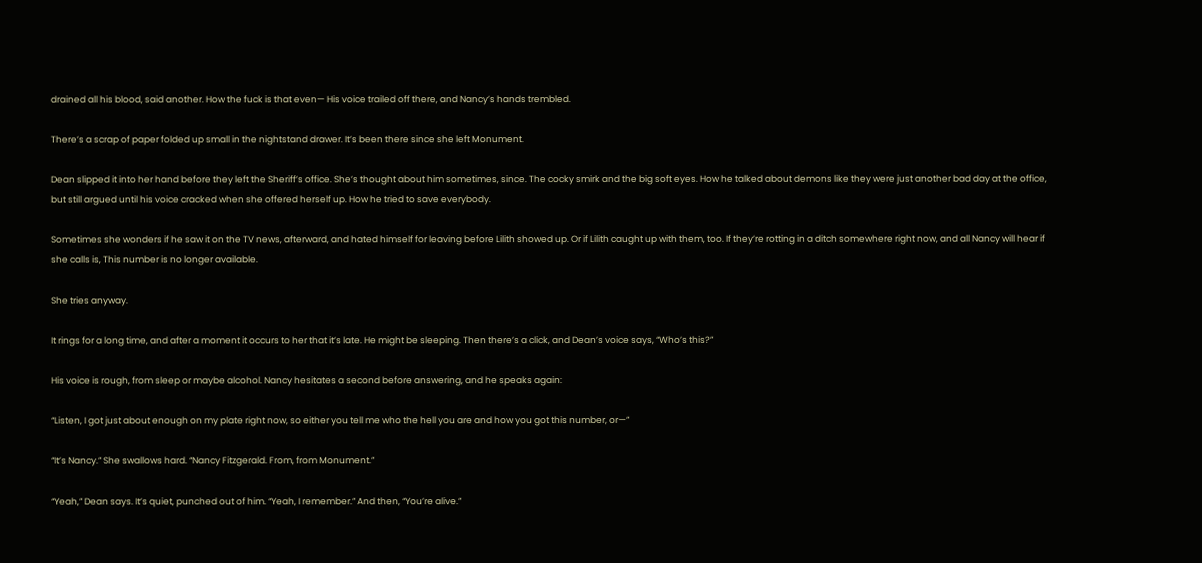drained all his blood, said another. How the fuck is that even— His voice trailed off there, and Nancy’s hands trembled.

There’s a scrap of paper folded up small in the nightstand drawer. It’s been there since she left Monument.

Dean slipped it into her hand before they left the Sheriff’s office. She’s thought about him sometimes, since. The cocky smirk and the big soft eyes. How he talked about demons like they were just another bad day at the office, but still argued until his voice cracked when she offered herself up. How he tried to save everybody.

Sometimes she wonders if he saw it on the TV news, afterward, and hated himself for leaving before Lilith showed up. Or if Lilith caught up with them, too. If they’re rotting in a ditch somewhere right now, and all Nancy will hear if she calls is, This number is no longer available.

She tries anyway.

It rings for a long time, and after a moment it occurs to her that it’s late. He might be sleeping. Then there’s a click, and Dean’s voice says, “Who’s this?”

His voice is rough, from sleep or maybe alcohol. Nancy hesitates a second before answering, and he speaks again:

“Listen, I got just about enough on my plate right now, so either you tell me who the hell you are and how you got this number, or—”

“It’s Nancy.” She swallows hard. “Nancy Fitzgerald. From, from Monument.”

“Yeah,” Dean says. It’s quiet, punched out of him. “Yeah, I remember.” And then, “You’re alive.”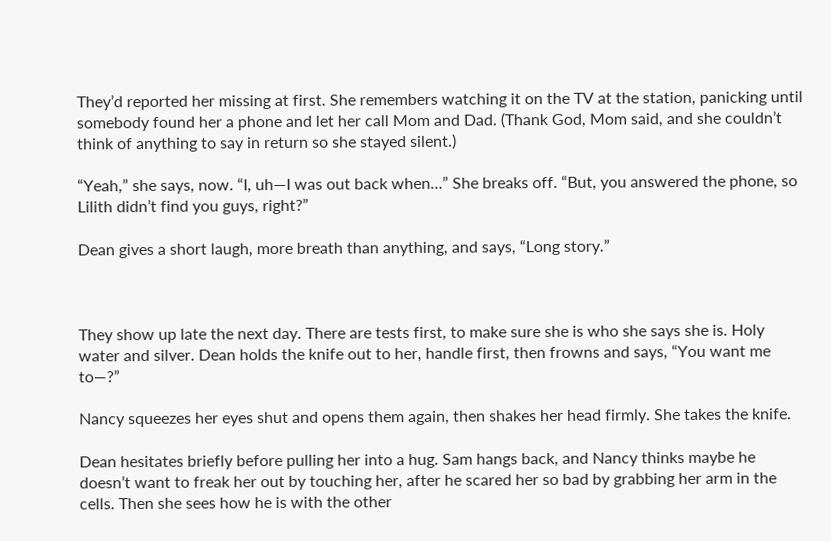They’d reported her missing at first. She remembers watching it on the TV at the station, panicking until somebody found her a phone and let her call Mom and Dad. (Thank God, Mom said, and she couldn’t think of anything to say in return so she stayed silent.)

“Yeah,” she says, now. “I, uh—I was out back when…” She breaks off. “But, you answered the phone, so Lilith didn’t find you guys, right?”

Dean gives a short laugh, more breath than anything, and says, “Long story.”



They show up late the next day. There are tests first, to make sure she is who she says she is. Holy water and silver. Dean holds the knife out to her, handle first, then frowns and says, “You want me to—?”

Nancy squeezes her eyes shut and opens them again, then shakes her head firmly. She takes the knife.

Dean hesitates briefly before pulling her into a hug. Sam hangs back, and Nancy thinks maybe he doesn’t want to freak her out by touching her, after he scared her so bad by grabbing her arm in the cells. Then she sees how he is with the other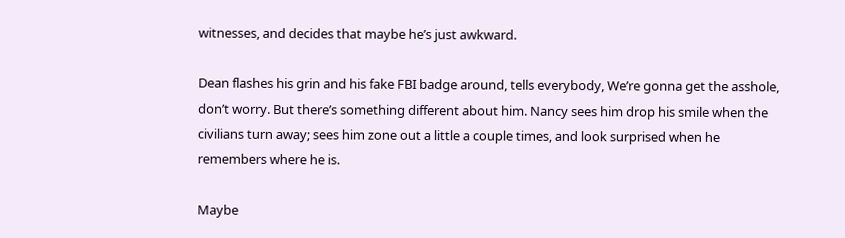witnesses, and decides that maybe he’s just awkward.

Dean flashes his grin and his fake FBI badge around, tells everybody, We’re gonna get the asshole, don’t worry. But there’s something different about him. Nancy sees him drop his smile when the civilians turn away; sees him zone out a little a couple times, and look surprised when he remembers where he is.

Maybe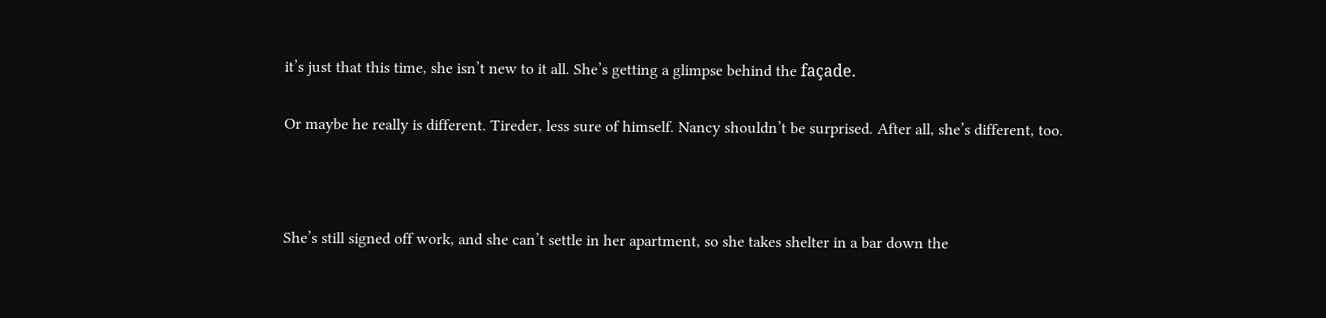it’s just that this time, she isn’t new to it all. She’s getting a glimpse behind the façade.

Or maybe he really is different. Tireder, less sure of himself. Nancy shouldn’t be surprised. After all, she’s different, too.



She’s still signed off work, and she can’t settle in her apartment, so she takes shelter in a bar down the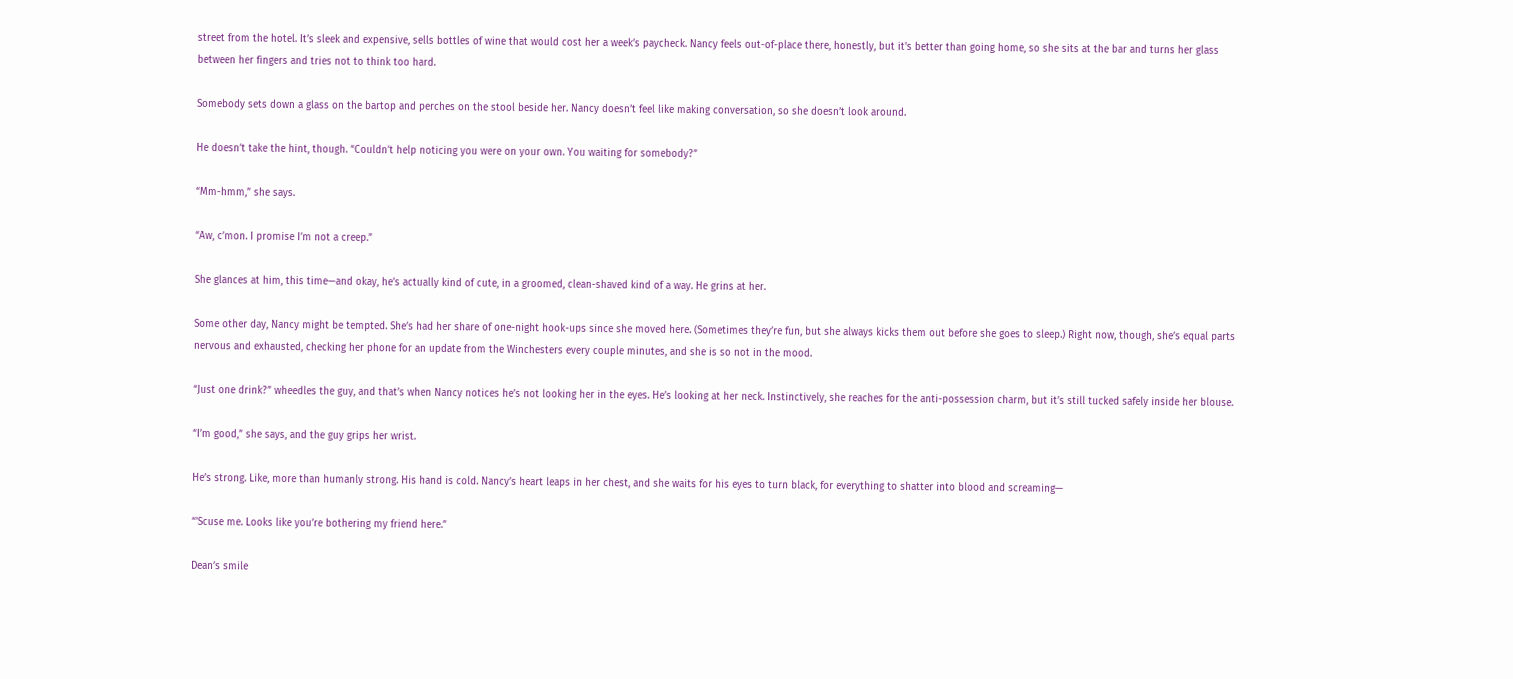street from the hotel. It’s sleek and expensive, sells bottles of wine that would cost her a week’s paycheck. Nancy feels out-of-place there, honestly, but it's better than going home, so she sits at the bar and turns her glass between her fingers and tries not to think too hard.

Somebody sets down a glass on the bartop and perches on the stool beside her. Nancy doesn’t feel like making conversation, so she doesn’t look around.

He doesn’t take the hint, though. “Couldn’t help noticing you were on your own. You waiting for somebody?”

“Mm-hmm,” she says.

“Aw, c’mon. I promise I’m not a creep.”

She glances at him, this time—and okay, he’s actually kind of cute, in a groomed, clean-shaved kind of a way. He grins at her.

Some other day, Nancy might be tempted. She’s had her share of one-night hook-ups since she moved here. (Sometimes they’re fun, but she always kicks them out before she goes to sleep.) Right now, though, she’s equal parts nervous and exhausted, checking her phone for an update from the Winchesters every couple minutes, and she is so not in the mood.

“Just one drink?” wheedles the guy, and that’s when Nancy notices he’s not looking her in the eyes. He’s looking at her neck. Instinctively, she reaches for the anti-possession charm, but it’s still tucked safely inside her blouse.

“I’m good,” she says, and the guy grips her wrist.

He’s strong. Like, more than humanly strong. His hand is cold. Nancy’s heart leaps in her chest, and she waits for his eyes to turn black, for everything to shatter into blood and screaming—

“’Scuse me. Looks like you’re bothering my friend here.”

Dean’s smile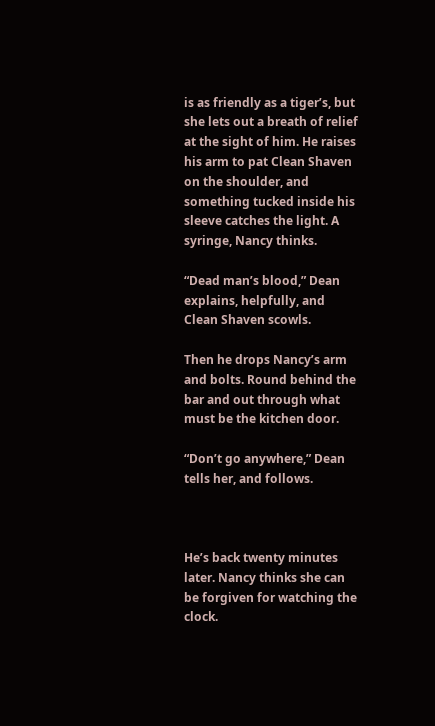is as friendly as a tiger’s, but she lets out a breath of relief at the sight of him. He raises his arm to pat Clean Shaven on the shoulder, and something tucked inside his sleeve catches the light. A syringe, Nancy thinks.

“Dead man’s blood,” Dean explains, helpfully, and Clean Shaven scowls.

Then he drops Nancy’s arm and bolts. Round behind the bar and out through what must be the kitchen door.

“Don’t go anywhere,” Dean tells her, and follows.



He’s back twenty minutes later. Nancy thinks she can be forgiven for watching the clock.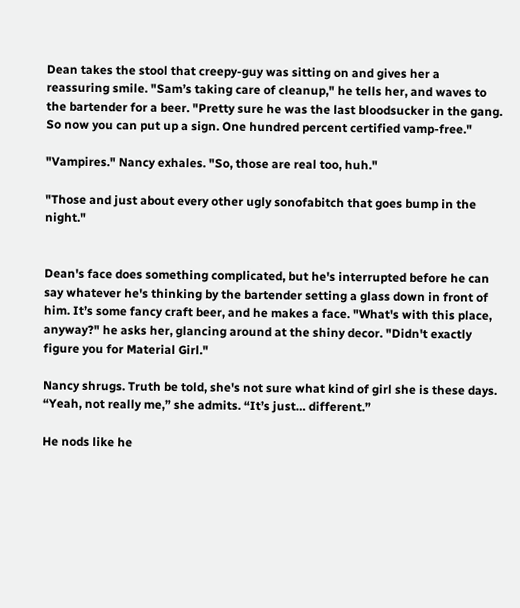Dean takes the stool that creepy-guy was sitting on and gives her a reassuring smile. "Sam’s taking care of cleanup," he tells her, and waves to the bartender for a beer. "Pretty sure he was the last bloodsucker in the gang. So now you can put up a sign. One hundred percent certified vamp-free."

"Vampires." Nancy exhales. "So, those are real too, huh."

"Those and just about every other ugly sonofabitch that goes bump in the night."


Dean's face does something complicated, but he's interrupted before he can say whatever he's thinking by the bartender setting a glass down in front of him. It’s some fancy craft beer, and he makes a face. "What's with this place, anyway?" he asks her, glancing around at the shiny decor. "Didn't exactly figure you for Material Girl."

Nancy shrugs. Truth be told, she's not sure what kind of girl she is these days. “Yeah, not really me,” she admits. “It’s just… different.”

He nods like he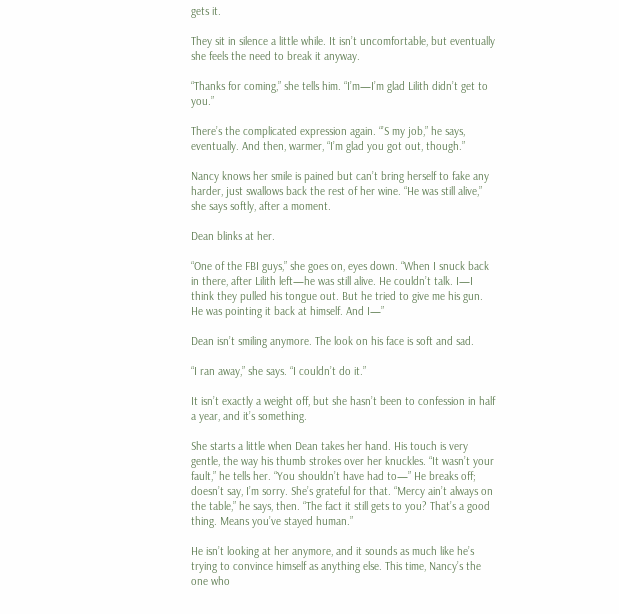gets it.

They sit in silence a little while. It isn’t uncomfortable, but eventually she feels the need to break it anyway.

“Thanks for coming,” she tells him. “I’m—I’m glad Lilith didn’t get to you.”

There’s the complicated expression again. “’S my job,” he says, eventually. And then, warmer, “I’m glad you got out, though.”

Nancy knows her smile is pained but can’t bring herself to fake any harder, just swallows back the rest of her wine. “He was still alive,” she says softly, after a moment.

Dean blinks at her.

“One of the FBI guys,” she goes on, eyes down. “When I snuck back in there, after Lilith left—he was still alive. He couldn’t talk. I—I think they pulled his tongue out. But he tried to give me his gun. He was pointing it back at himself. And I—”

Dean isn’t smiling anymore. The look on his face is soft and sad.

“I ran away,” she says. “I couldn’t do it.”

It isn’t exactly a weight off, but she hasn’t been to confession in half a year, and it’s something.

She starts a little when Dean takes her hand. His touch is very gentle, the way his thumb strokes over her knuckles. “It wasn’t your fault,” he tells her. “You shouldn’t have had to—” He breaks off; doesn’t say, I’m sorry. She’s grateful for that. “Mercy ain’t always on the table,” he says, then. “The fact it still gets to you? That’s a good thing. Means you’ve stayed human.”

He isn’t looking at her anymore, and it sounds as much like he’s trying to convince himself as anything else. This time, Nancy’s the one who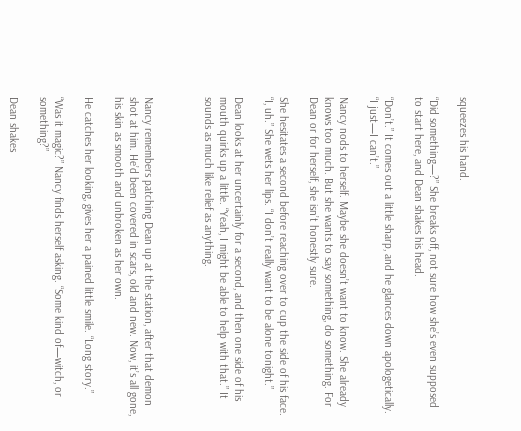squeezes his hand.

“Did something—?” She breaks off, not sure how she’s even supposed to start here, and Dean shakes his head.

“Don’t.” It comes out a little sharp, and he glances down apologetically. “I just—I can’t.”

Nancy nods to herself. Maybe she doesn’t want to know. She already knows too much. But she wants to say something, do something. For Dean or for herself, she isn’t honestly sure.

She hesitates a second before reaching over to cup the side of his face. “I, uh.” She wets her lips. “I don’t really want to be alone tonight.”

Dean looks at her uncertainly for a second, and then one side of his mouth quirks up a little. “Yeah, I might be able to help with that.” It sounds as much like relief as anything.



Nancy remembers patching Dean up at the station, after that demon shot at him. He’d been covered in scars, old and new. Now, it’s all gone, his skin as smooth and unbroken as her own.

He catches her looking, gives her a pained little smile. “Long story.”

“Was it magic?” Nancy finds herself asking. “Some kind of—witch, or something?”

Dean shakes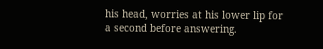his head, worries at his lower lip for a second before answering.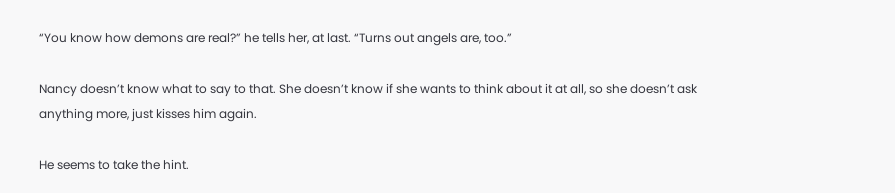“You know how demons are real?” he tells her, at last. “Turns out angels are, too.”

Nancy doesn’t know what to say to that. She doesn’t know if she wants to think about it at all, so she doesn’t ask anything more, just kisses him again.

He seems to take the hint.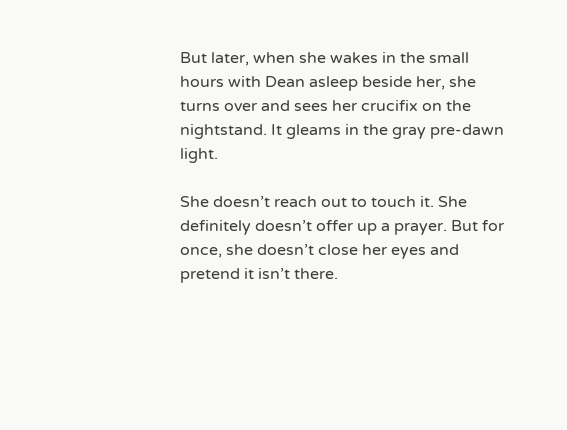But later, when she wakes in the small hours with Dean asleep beside her, she turns over and sees her crucifix on the nightstand. It gleams in the gray pre-dawn light.

She doesn’t reach out to touch it. She definitely doesn’t offer up a prayer. But for once, she doesn’t close her eyes and pretend it isn’t there.